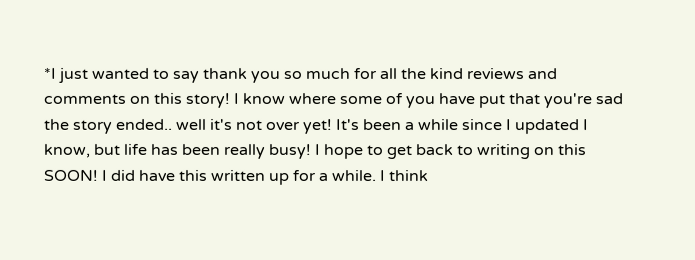*I just wanted to say thank you so much for all the kind reviews and comments on this story! I know where some of you have put that you're sad the story ended.. well it's not over yet! It's been a while since I updated I know, but life has been really busy! I hope to get back to writing on this SOON! I did have this written up for a while. I think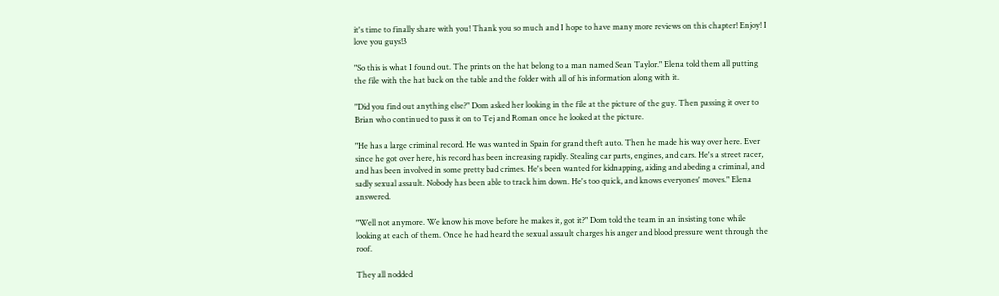it's time to finally share with you! Thank you so much and I hope to have many more reviews on this chapter! Enjoy! I love you guys!3

"So this is what I found out. The prints on the hat belong to a man named Sean Taylor." Elena told them all putting the file with the hat back on the table and the folder with all of his information along with it.

"Did you find out anything else?" Dom asked her looking in the file at the picture of the guy. Then passing it over to Brian who continued to pass it on to Tej and Roman once he looked at the picture.

"He has a large criminal record. He was wanted in Spain for grand theft auto. Then he made his way over here. Ever since he got over here, his record has been increasing rapidly. Stealing car parts, engines, and cars. He's a street racer, and has been involved in some pretty bad crimes. He's been wanted for kidnapping, aiding and abeding a criminal, and sadly sexual assault. Nobody has been able to track him down. He's too quick, and knows everyones' moves." Elena answered.

"Well not anymore. We know his move before he makes it, got it?" Dom told the team in an insisting tone while looking at each of them. Once he had heard the sexual assault charges his anger and blood pressure went through the roof.

They all nodded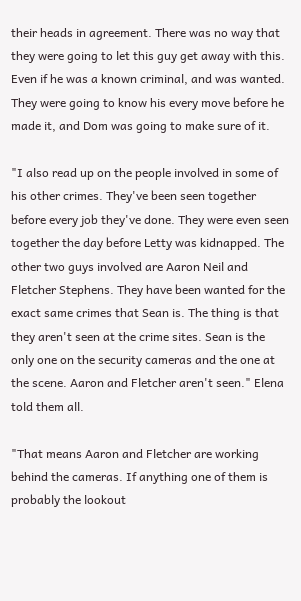their heads in agreement. There was no way that they were going to let this guy get away with this. Even if he was a known criminal, and was wanted. They were going to know his every move before he made it, and Dom was going to make sure of it.

"I also read up on the people involved in some of his other crimes. They've been seen together before every job they've done. They were even seen together the day before Letty was kidnapped. The other two guys involved are Aaron Neil and Fletcher Stephens. They have been wanted for the exact same crimes that Sean is. The thing is that they aren't seen at the crime sites. Sean is the only one on the security cameras and the one at the scene. Aaron and Fletcher aren't seen." Elena told them all.

"That means Aaron and Fletcher are working behind the cameras. If anything one of them is probably the lookout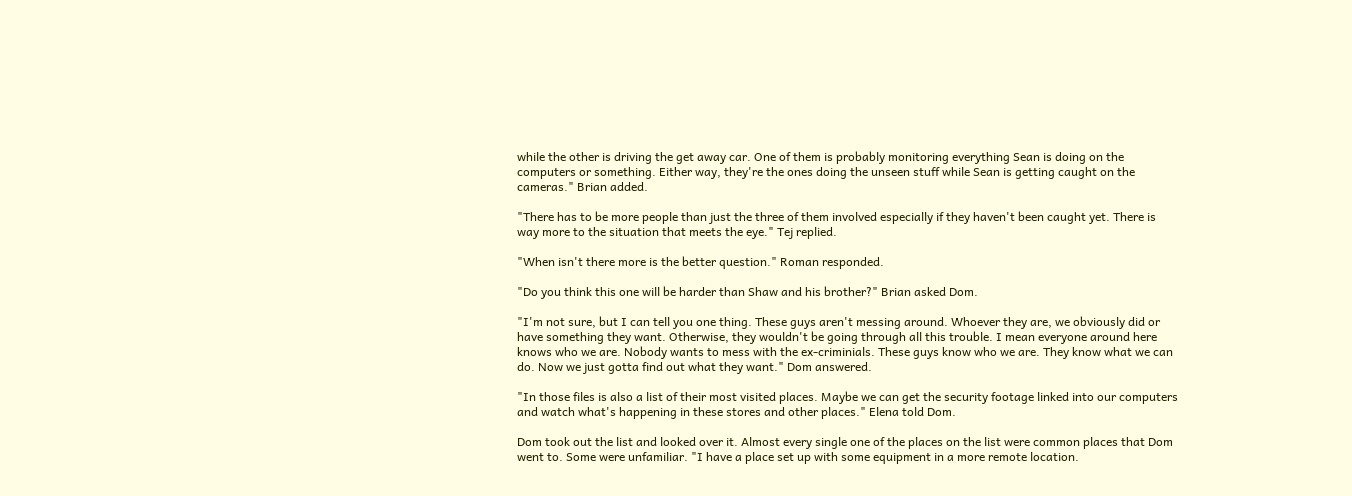while the other is driving the get away car. One of them is probably monitoring everything Sean is doing on the computers or something. Either way, they're the ones doing the unseen stuff while Sean is getting caught on the cameras." Brian added.

"There has to be more people than just the three of them involved especially if they haven't been caught yet. There is way more to the situation that meets the eye." Tej replied.

"When isn't there more is the better question." Roman responded.

"Do you think this one will be harder than Shaw and his brother?" Brian asked Dom.

"I'm not sure, but I can tell you one thing. These guys aren't messing around. Whoever they are, we obviously did or have something they want. Otherwise, they wouldn't be going through all this trouble. I mean everyone around here knows who we are. Nobody wants to mess with the ex-criminials. These guys know who we are. They know what we can do. Now we just gotta find out what they want." Dom answered.

"In those files is also a list of their most visited places. Maybe we can get the security footage linked into our computers and watch what's happening in these stores and other places." Elena told Dom.

Dom took out the list and looked over it. Almost every single one of the places on the list were common places that Dom went to. Some were unfamiliar. "I have a place set up with some equipment in a more remote location.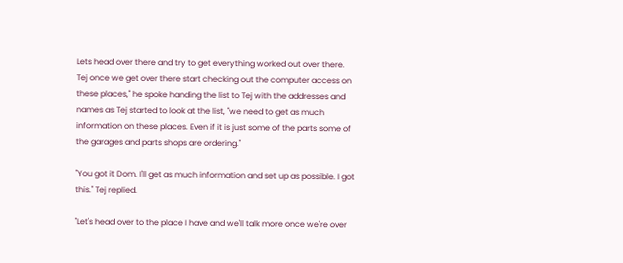Lets head over there and try to get everything worked out over there. Tej once we get over there start checking out the computer access on these places," he spoke handing the list to Tej with the addresses and names as Tej started to look at the list, "we need to get as much information on these places. Even if it is just some of the parts some of the garages and parts shops are ordering."

"You got it Dom. I'll get as much information and set up as possible. I got this." Tej replied.

"Let's head over to the place I have and we'll talk more once we're over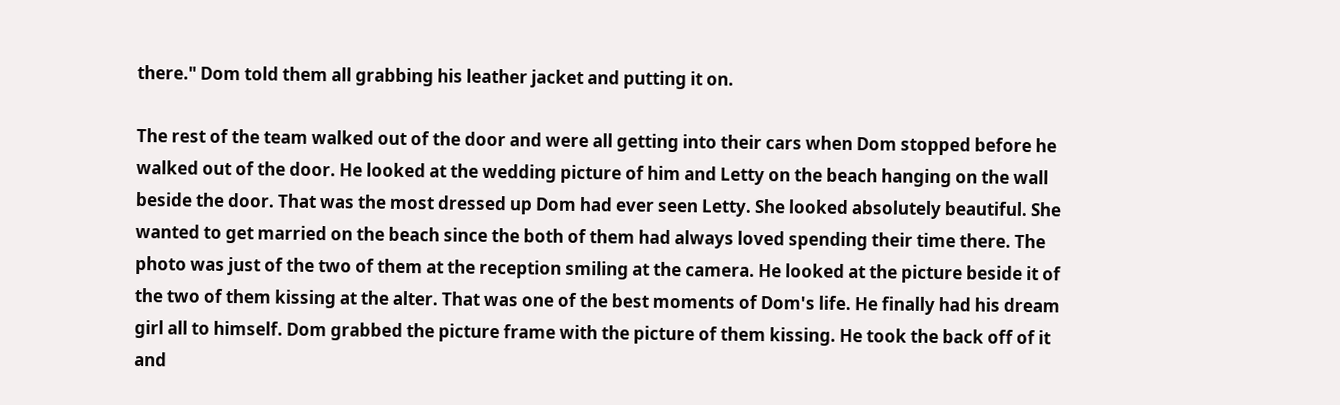there." Dom told them all grabbing his leather jacket and putting it on.

The rest of the team walked out of the door and were all getting into their cars when Dom stopped before he walked out of the door. He looked at the wedding picture of him and Letty on the beach hanging on the wall beside the door. That was the most dressed up Dom had ever seen Letty. She looked absolutely beautiful. She wanted to get married on the beach since the both of them had always loved spending their time there. The photo was just of the two of them at the reception smiling at the camera. He looked at the picture beside it of the two of them kissing at the alter. That was one of the best moments of Dom's life. He finally had his dream girl all to himself. Dom grabbed the picture frame with the picture of them kissing. He took the back off of it and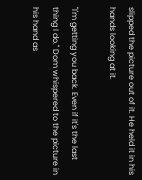slipped the picture out of it. He held it in his hands looking at it.

"I'm getting you back. Even if it's the last thing I do." Dom whispered to the picture in his hand as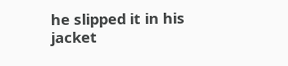he slipped it in his jacket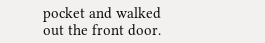pocket and walked out the front door.